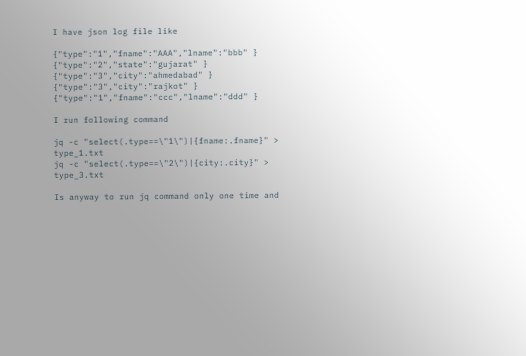I have json log file like

{"type":"1","fname":"AAA","lname":"bbb" }
{"type":"2","state":"gujarat" }
{"type":"3","city":"ahmedabad" }
{"type":"3","city":"rajkot" }
{"type":"1","fname":"ccc","lname":"ddd" }

I run following command

jq -c "select(.type==\"1\")|{fname:.fname}" > type_1.txt
jq -c "select(.type==\"2\")|{city:.city}" > type_3.txt

Is anyway to run jq command only one time and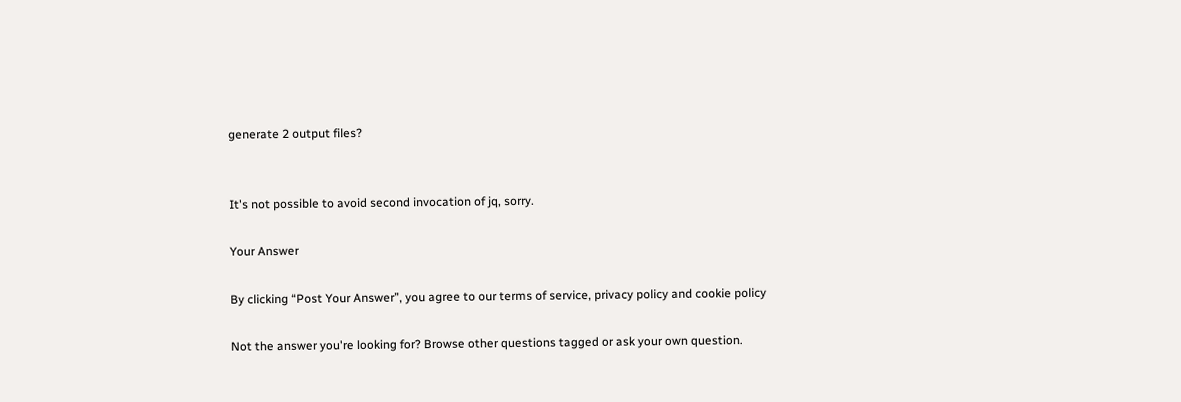generate 2 output files?


It's not possible to avoid second invocation of jq, sorry.

Your Answer

By clicking “Post Your Answer”, you agree to our terms of service, privacy policy and cookie policy

Not the answer you're looking for? Browse other questions tagged or ask your own question.